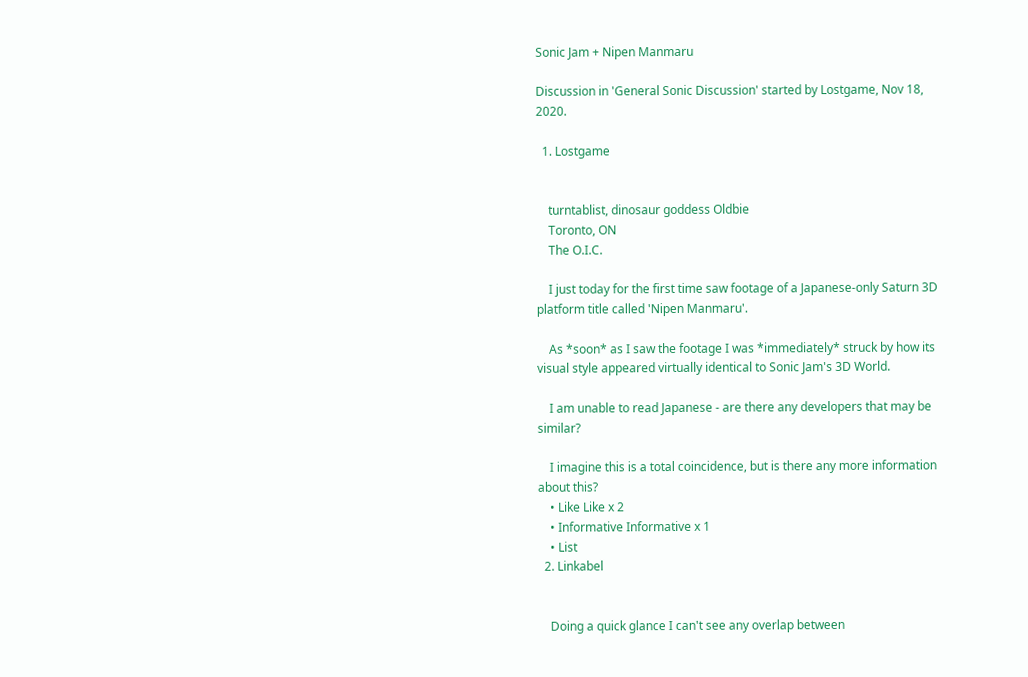Sonic Jam + Nipen Manmaru

Discussion in 'General Sonic Discussion' started by Lostgame, Nov 18, 2020.

  1. Lostgame


    turntablist, dinosaur goddess Oldbie
    Toronto, ON
    The O.I.C.

    I just today for the first time saw footage of a Japanese-only Saturn 3D platform title called 'Nipen Manmaru'.

    As *soon* as I saw the footage I was *immediately* struck by how its visual style appeared virtually identical to Sonic Jam's 3D World.

    I am unable to read Japanese - are there any developers that may be similar?

    I imagine this is a total coincidence, but is there any more information about this?
    • Like Like x 2
    • Informative Informative x 1
    • List
  2. Linkabel


    Doing a quick glance I can't see any overlap between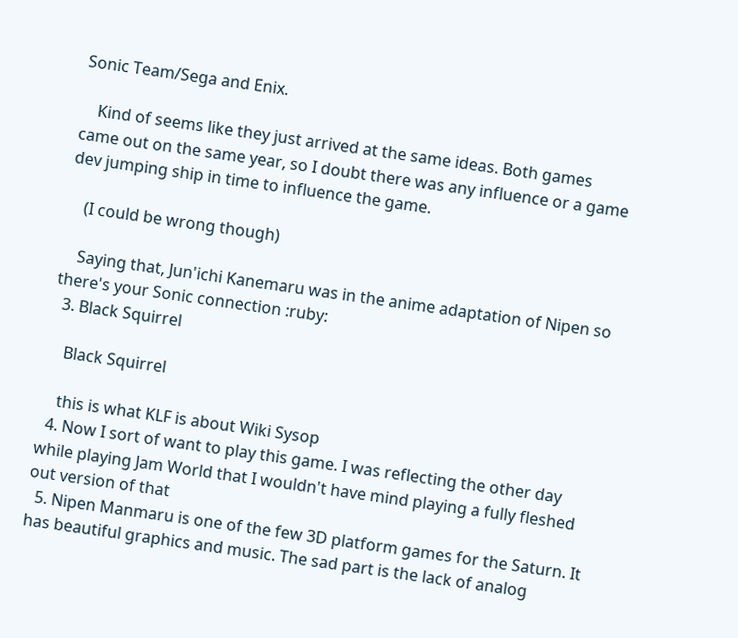Sonic Team/Sega and Enix.

    Kind of seems like they just arrived at the same ideas. Both games came out on the same year, so I doubt there was any influence or a game dev jumping ship in time to influence the game.

    (I could be wrong though)

    Saying that, Jun'ichi Kanemaru was in the anime adaptation of Nipen so there's your Sonic connection :ruby:
  3. Black Squirrel

    Black Squirrel

    this is what KLF is about Wiki Sysop
  4. Now I sort of want to play this game. I was reflecting the other day while playing Jam World that I wouldn't have mind playing a fully fleshed out version of that
  5. Nipen Manmaru is one of the few 3D platform games for the Saturn. It has beautiful graphics and music. The sad part is the lack of analog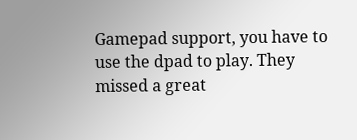Gamepad support, you have to use the dpad to play. They missed a great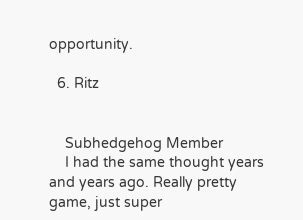opportunity.

  6. Ritz


    Subhedgehog Member
    I had the same thought years and years ago. Really pretty game, just super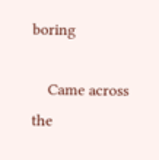boring

    Came across the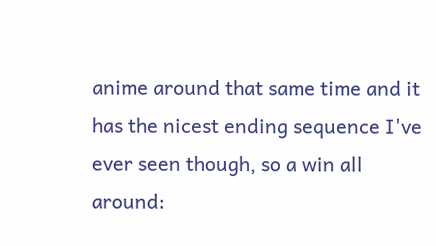anime around that same time and it has the nicest ending sequence I've ever seen though, so a win all around: